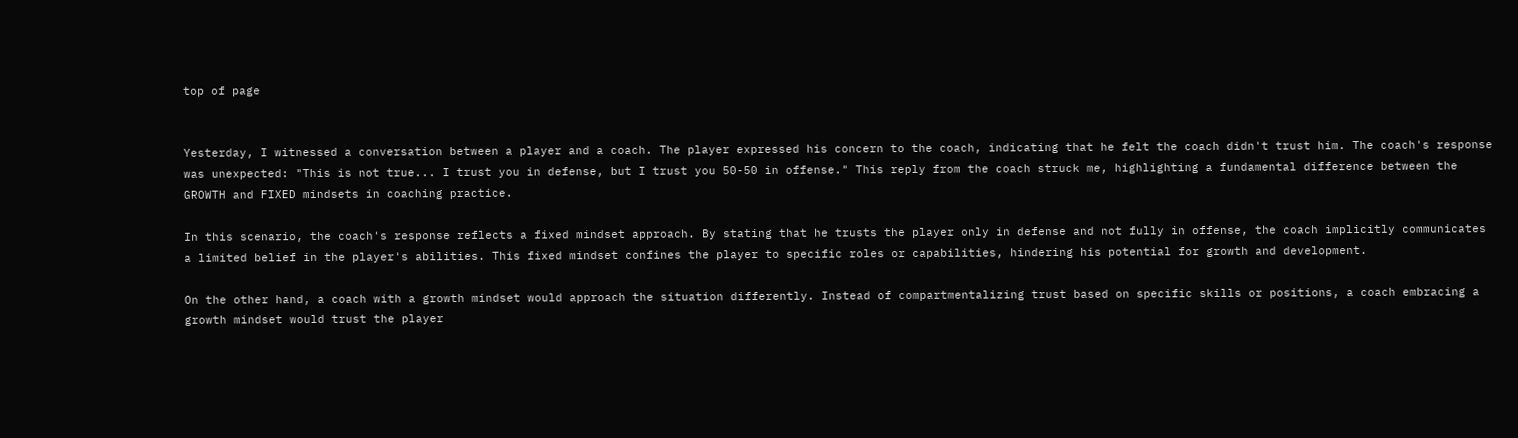top of page


Yesterday, I witnessed a conversation between a player and a coach. The player expressed his concern to the coach, indicating that he felt the coach didn't trust him. The coach's response was unexpected: "This is not true... I trust you in defense, but I trust you 50-50 in offense." This reply from the coach struck me, highlighting a fundamental difference between the GROWTH and FIXED mindsets in coaching practice.

In this scenario, the coach's response reflects a fixed mindset approach. By stating that he trusts the player only in defense and not fully in offense, the coach implicitly communicates a limited belief in the player's abilities. This fixed mindset confines the player to specific roles or capabilities, hindering his potential for growth and development.

On the other hand, a coach with a growth mindset would approach the situation differently. Instead of compartmentalizing trust based on specific skills or positions, a coach embracing a growth mindset would trust the player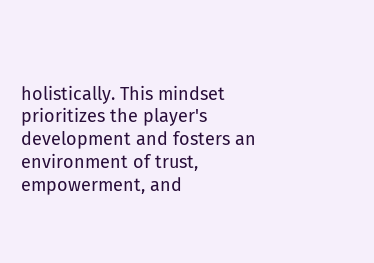holistically. This mindset prioritizes the player's development and fosters an environment of trust, empowerment, and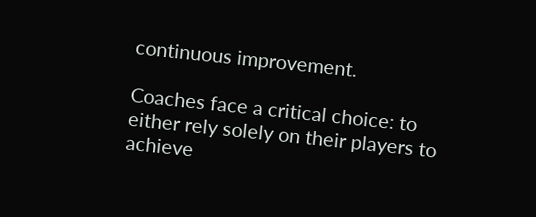continuous improvement.

Coaches face a critical choice: to either rely solely on their players to achieve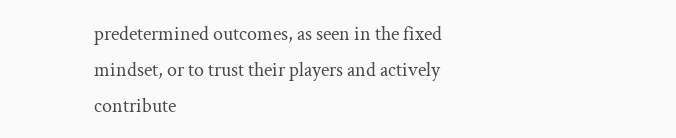predetermined outcomes, as seen in the fixed mindset, or to trust their players and actively contribute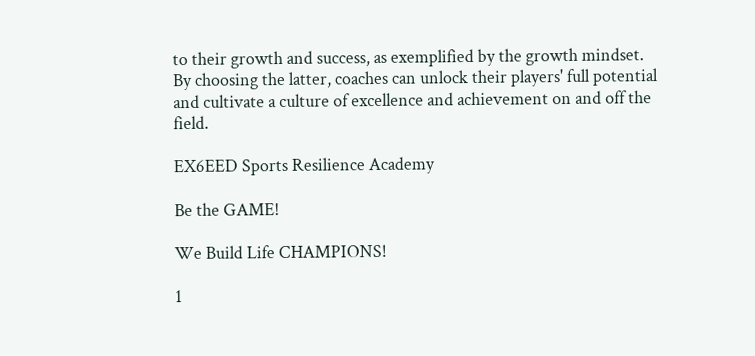to their growth and success, as exemplified by the growth mindset. By choosing the latter, coaches can unlock their players' full potential and cultivate a culture of excellence and achievement on and off the field.

EX6EED Sports Resilience Academy

Be the GAME!

We Build Life CHAMPIONS!

1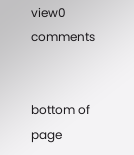view0 comments


bottom of page